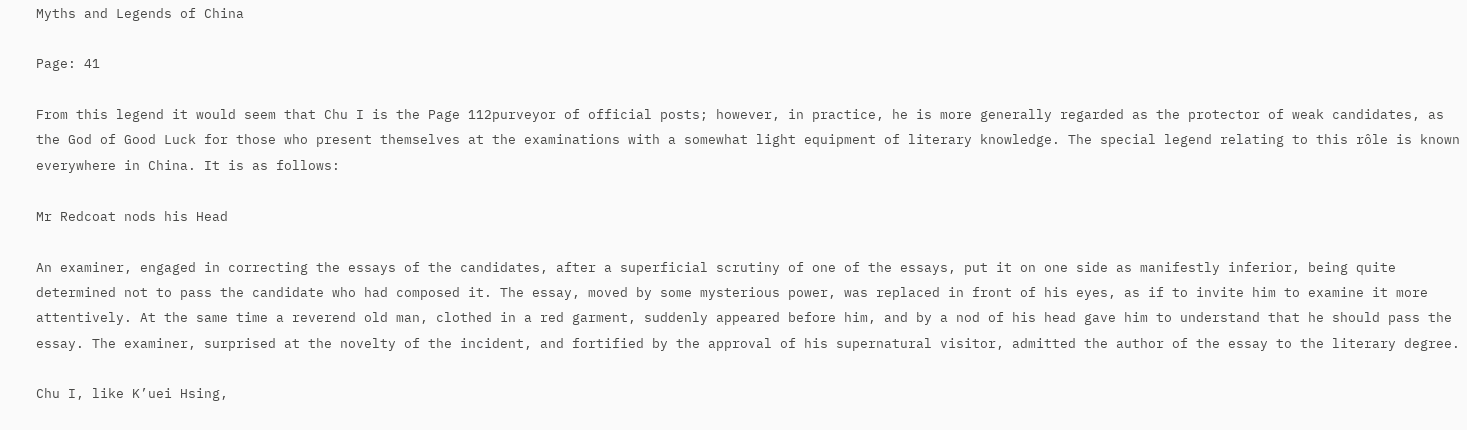Myths and Legends of China

Page: 41

From this legend it would seem that Chu I is the Page 112purveyor of official posts; however, in practice, he is more generally regarded as the protector of weak candidates, as the God of Good Luck for those who present themselves at the examinations with a somewhat light equipment of literary knowledge. The special legend relating to this rôle is known everywhere in China. It is as follows:

Mr Redcoat nods his Head

An examiner, engaged in correcting the essays of the candidates, after a superficial scrutiny of one of the essays, put it on one side as manifestly inferior, being quite determined not to pass the candidate who had composed it. The essay, moved by some mysterious power, was replaced in front of his eyes, as if to invite him to examine it more attentively. At the same time a reverend old man, clothed in a red garment, suddenly appeared before him, and by a nod of his head gave him to understand that he should pass the essay. The examiner, surprised at the novelty of the incident, and fortified by the approval of his supernatural visitor, admitted the author of the essay to the literary degree.

Chu I, like K’uei Hsing,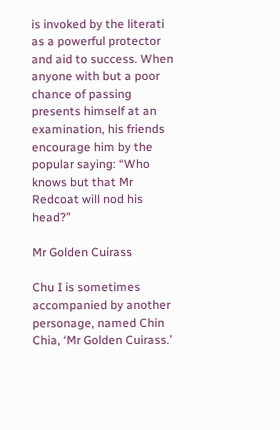is invoked by the literati as a powerful protector and aid to success. When anyone with but a poor chance of passing presents himself at an examination, his friends encourage him by the popular saying: “Who knows but that Mr Redcoat will nod his head?”

Mr Golden Cuirass

Chu I is sometimes accompanied by another personage, named Chin Chia, ‘Mr Golden Cuirass.’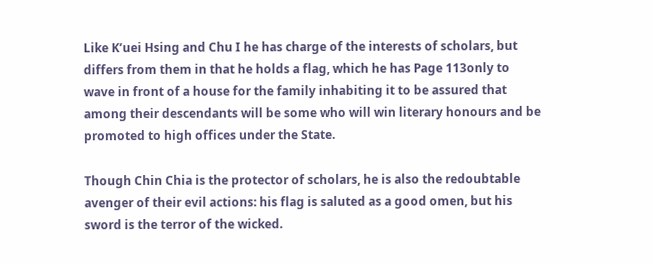Like K’uei Hsing and Chu I he has charge of the interests of scholars, but differs from them in that he holds a flag, which he has Page 113only to wave in front of a house for the family inhabiting it to be assured that among their descendants will be some who will win literary honours and be promoted to high offices under the State.

Though Chin Chia is the protector of scholars, he is also the redoubtable avenger of their evil actions: his flag is saluted as a good omen, but his sword is the terror of the wicked.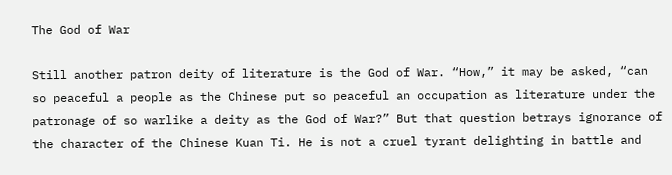The God of War

Still another patron deity of literature is the God of War. “How,” it may be asked, “can so peaceful a people as the Chinese put so peaceful an occupation as literature under the patronage of so warlike a deity as the God of War?” But that question betrays ignorance of the character of the Chinese Kuan Ti. He is not a cruel tyrant delighting in battle and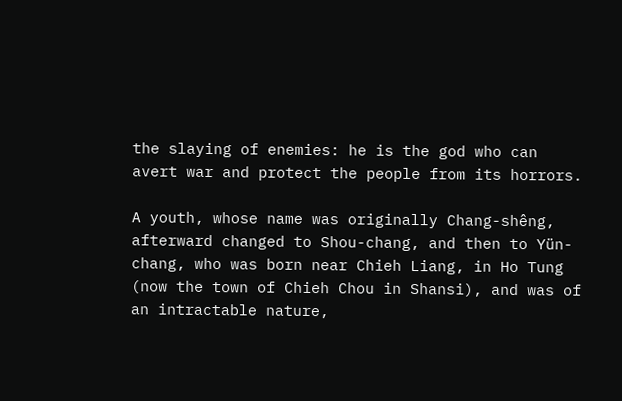the slaying of enemies: he is the god who can avert war and protect the people from its horrors.

A youth, whose name was originally Chang-shêng, afterward changed to Shou-chang, and then to Yün-chang, who was born near Chieh Liang, in Ho Tung (now the town of Chieh Chou in Shansi), and was of an intractable nature,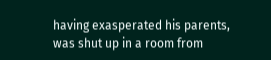having exasperated his parents, was shut up in a room from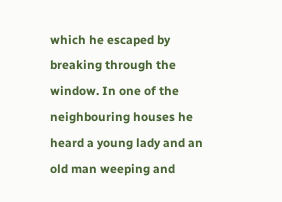which he escaped by breaking through the window. In one of the neighbouring houses he heard a young lady and an old man weeping and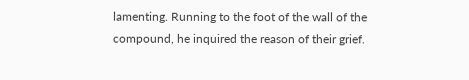lamenting. Running to the foot of the wall of the compound, he inquired the reason of their grief.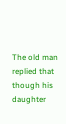The old man replied that though his daughter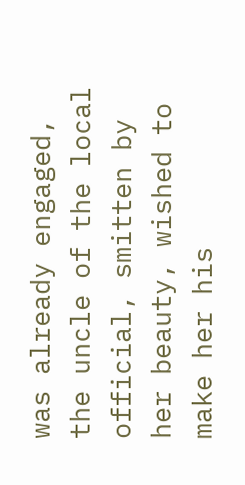was already engaged, the uncle of the local official, smitten by her beauty, wished to make her his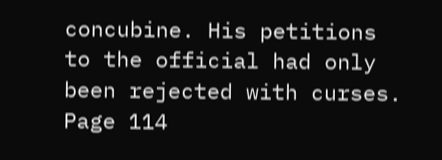concubine. His petitions to the official had only been rejected with curses. Page 114